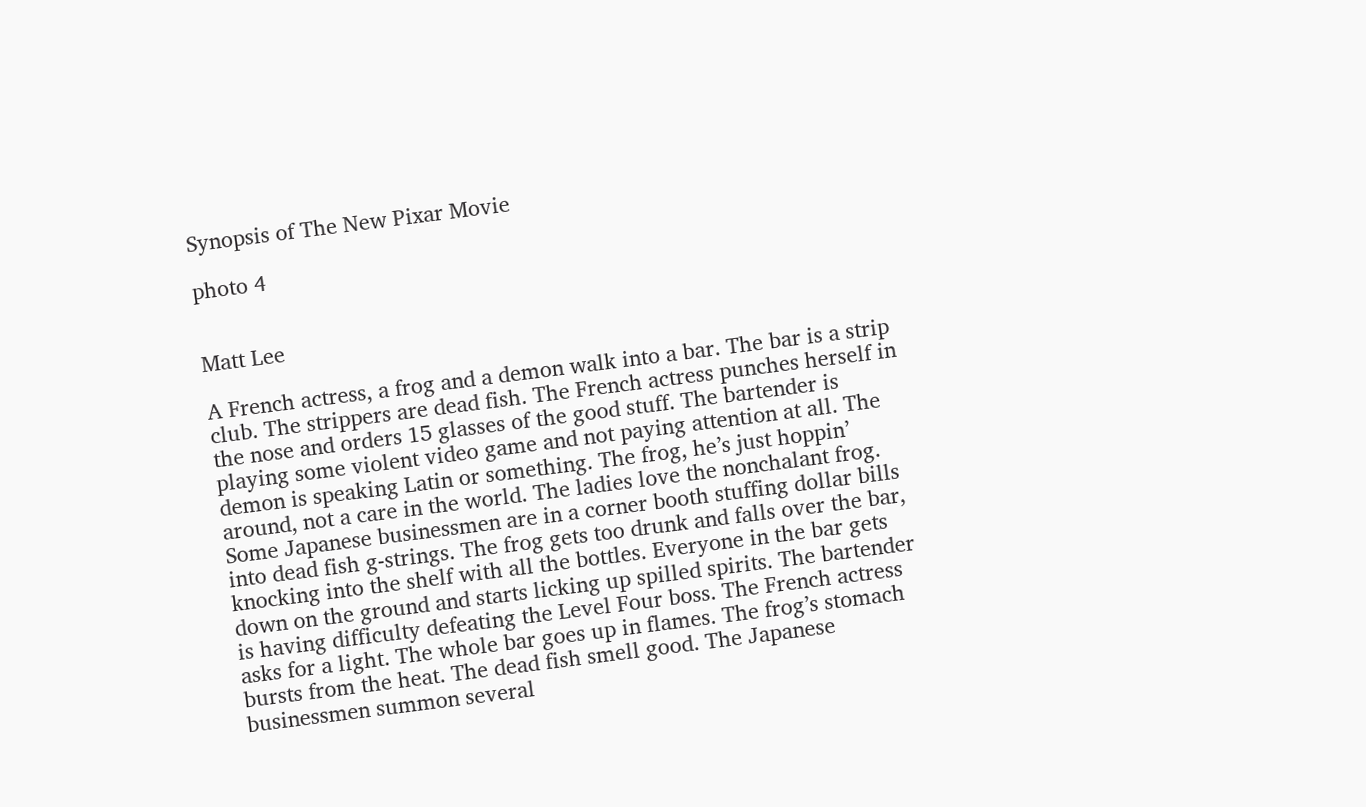Synopsis of The New Pixar Movie

photo 4


Matt Lee

A French actress, a frog and a demon walk into a bar. The bar is a strip club. The strippers are dead fish. The French actress punches herself in the nose and orders 15 glasses of the good stuff. The bartender is playing some violent video game and not paying attention at all. The demon is speaking Latin or something. The frog, he’s just hoppin’ around, not a care in the world. The ladies love the nonchalant frog. Some Japanese businessmen are in a corner booth stuffing dollar bills into dead fish g-strings. The frog gets too drunk and falls over the bar, knocking into the shelf with all the bottles. Everyone in the bar gets down on the ground and starts licking up spilled spirits. The bartender is having difficulty defeating the Level Four boss. The French actress asks for a light. The whole bar goes up in flames. The frog’s stomach bursts from the heat. The dead fish smell good. The Japanese businessmen summon several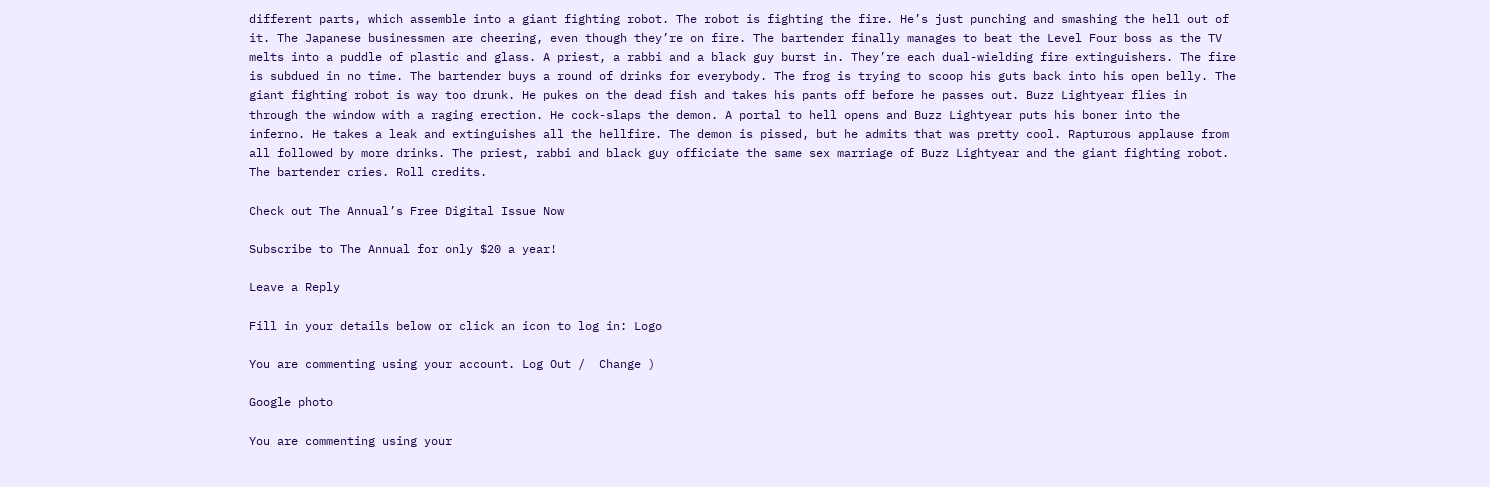different parts, which assemble into a giant fighting robot. The robot is fighting the fire. He’s just punching and smashing the hell out of it. The Japanese businessmen are cheering, even though they’re on fire. The bartender finally manages to beat the Level Four boss as the TV melts into a puddle of plastic and glass. A priest, a rabbi and a black guy burst in. They’re each dual-wielding fire extinguishers. The fire is subdued in no time. The bartender buys a round of drinks for everybody. The frog is trying to scoop his guts back into his open belly. The giant fighting robot is way too drunk. He pukes on the dead fish and takes his pants off before he passes out. Buzz Lightyear flies in through the window with a raging erection. He cock-slaps the demon. A portal to hell opens and Buzz Lightyear puts his boner into the inferno. He takes a leak and extinguishes all the hellfire. The demon is pissed, but he admits that was pretty cool. Rapturous applause from all followed by more drinks. The priest, rabbi and black guy officiate the same sex marriage of Buzz Lightyear and the giant fighting robot. The bartender cries. Roll credits.

Check out The Annual’s Free Digital Issue Now

Subscribe to The Annual for only $20 a year!

Leave a Reply

Fill in your details below or click an icon to log in: Logo

You are commenting using your account. Log Out /  Change )

Google photo

You are commenting using your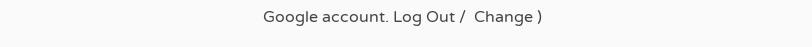Google account. Log Out /  Change )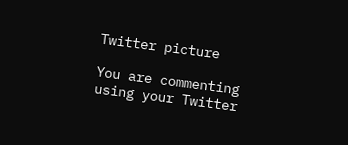Twitter picture

You are commenting using your Twitter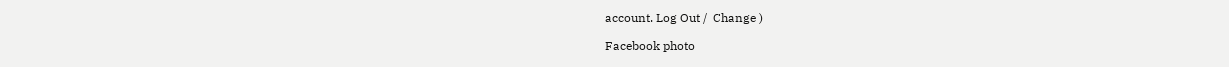account. Log Out /  Change )

Facebook photo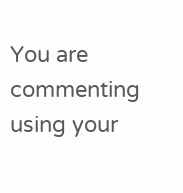You are commenting using your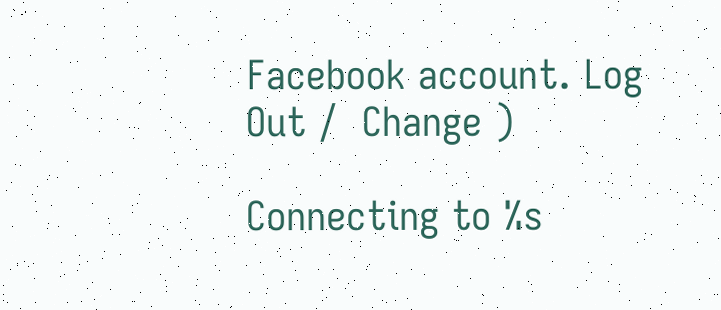Facebook account. Log Out /  Change )

Connecting to %s